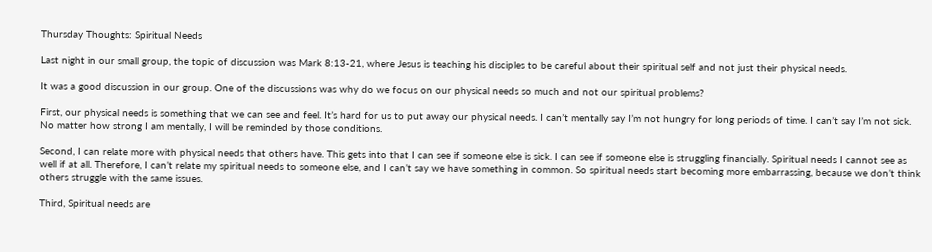Thursday Thoughts: Spiritual Needs

Last night in our small group, the topic of discussion was Mark 8:13-21, where Jesus is teaching his disciples to be careful about their spiritual self and not just their physical needs.

It was a good discussion in our group. One of the discussions was why do we focus on our physical needs so much and not our spiritual problems?

First, our physical needs is something that we can see and feel. It’s hard for us to put away our physical needs. I can’t mentally say I’m not hungry for long periods of time. I can’t say I’m not sick. No matter how strong I am mentally, I will be reminded by those conditions.

Second, I can relate more with physical needs that others have. This gets into that I can see if someone else is sick. I can see if someone else is struggling financially. Spiritual needs I cannot see as well if at all. Therefore, I can’t relate my spiritual needs to someone else, and I can’t say we have something in common. So spiritual needs start becoming more embarrassing, because we don’t think others struggle with the same issues.

Third, Spiritual needs are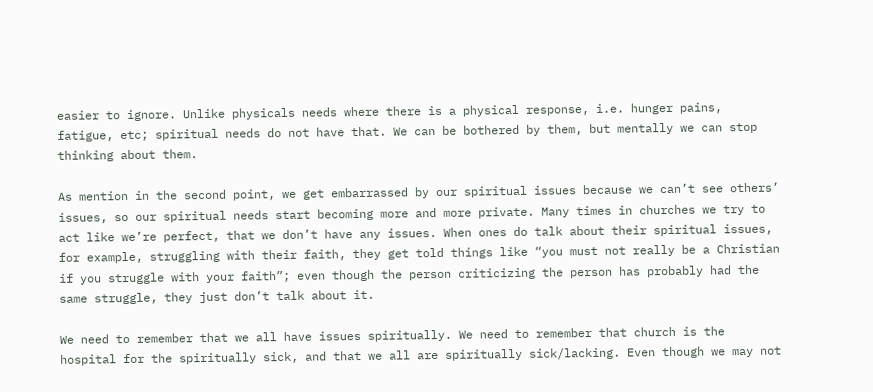easier to ignore. Unlike physicals needs where there is a physical response, i.e. hunger pains, fatigue, etc; spiritual needs do not have that. We can be bothered by them, but mentally we can stop thinking about them.

As mention in the second point, we get embarrassed by our spiritual issues because we can’t see others’ issues, so our spiritual needs start becoming more and more private. Many times in churches we try to act like we’re perfect, that we don’t have any issues. When ones do talk about their spiritual issues, for example, struggling with their faith, they get told things like “you must not really be a Christian if you struggle with your faith”; even though the person criticizing the person has probably had the same struggle, they just don’t talk about it.

We need to remember that we all have issues spiritually. We need to remember that church is the hospital for the spiritually sick, and that we all are spiritually sick/lacking. Even though we may not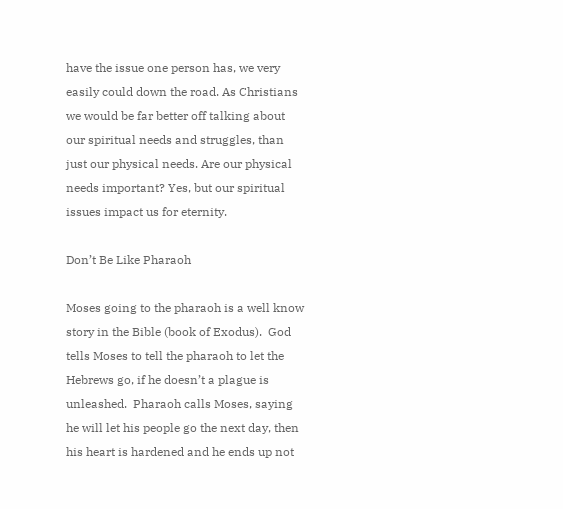have the issue one person has, we very easily could down the road. As Christians we would be far better off talking about our spiritual needs and struggles, than just our physical needs. Are our physical needs important? Yes, but our spiritual issues impact us for eternity.

Don’t Be Like Pharaoh

Moses going to the pharaoh is a well know story in the Bible (book of Exodus).  God tells Moses to tell the pharaoh to let the Hebrews go, if he doesn’t a plague is unleashed.  Pharaoh calls Moses, saying he will let his people go the next day, then his heart is hardened and he ends up not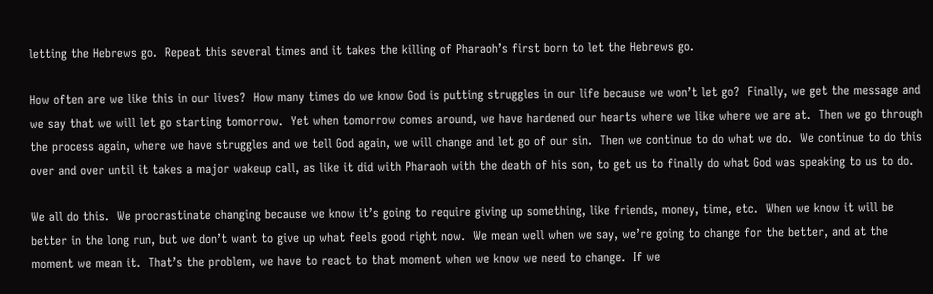letting the Hebrews go.  Repeat this several times and it takes the killing of Pharaoh’s first born to let the Hebrews go.

How often are we like this in our lives?  How many times do we know God is putting struggles in our life because we won’t let go?  Finally, we get the message and we say that we will let go starting tomorrow.  Yet when tomorrow comes around, we have hardened our hearts where we like where we are at.  Then we go through the process again, where we have struggles and we tell God again, we will change and let go of our sin.  Then we continue to do what we do.  We continue to do this over and over until it takes a major wakeup call, as like it did with Pharaoh with the death of his son, to get us to finally do what God was speaking to us to do.

We all do this.  We procrastinate changing because we know it’s going to require giving up something, like friends, money, time, etc.  When we know it will be better in the long run, but we don’t want to give up what feels good right now.  We mean well when we say, we’re going to change for the better, and at the moment we mean it.  That’s the problem, we have to react to that moment when we know we need to change.  If we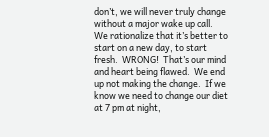don’t, we will never truly change without a major wake up call.  We rationalize that it’s better to start on a new day, to start fresh.  WRONG!  That’s our mind and heart being flawed.  We end up not making the change.  If we know we need to change our diet at 7 pm at night,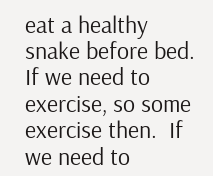eat a healthy snake before bed.  If we need to exercise, so some exercise then.  If we need to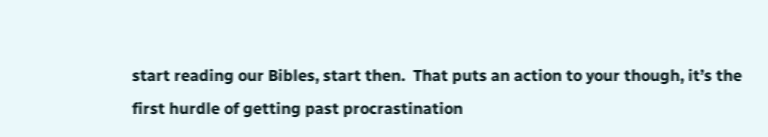start reading our Bibles, start then.  That puts an action to your though, it’s the first hurdle of getting past procrastination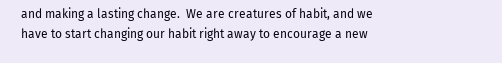and making a lasting change.  We are creatures of habit, and we have to start changing our habit right away to encourage a new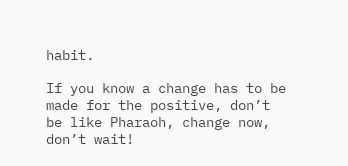habit.

If you know a change has to be made for the positive, don’t be like Pharaoh, change now, don’t wait!